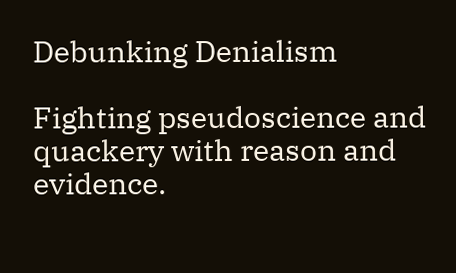Debunking Denialism

Fighting pseudoscience and quackery with reason and evidence.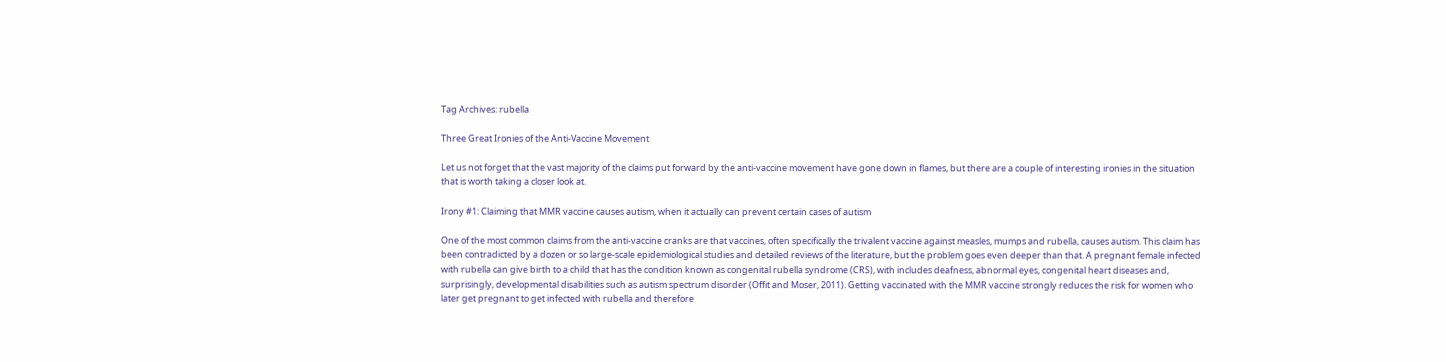Tag Archives: rubella

Three Great Ironies of the Anti-Vaccine Movement

Let us not forget that the vast majority of the claims put forward by the anti-vaccine movement have gone down in flames, but there are a couple of interesting ironies in the situation that is worth taking a closer look at.

Irony #1: Claiming that MMR vaccine causes autism, when it actually can prevent certain cases of autism

One of the most common claims from the anti-vaccine cranks are that vaccines, often specifically the trivalent vaccine against measles, mumps and rubella, causes autism. This claim has been contradicted by a dozen or so large-scale epidemiological studies and detailed reviews of the literature, but the problem goes even deeper than that. A pregnant female infected with rubella can give birth to a child that has the condition known as congenital rubella syndrome (CRS), with includes deafness, abnormal eyes, congenital heart diseases and, surprisingly, developmental disabilities such as autism spectrum disorder (Offit and Moser, 2011). Getting vaccinated with the MMR vaccine strongly reduces the risk for women who later get pregnant to get infected with rubella and therefore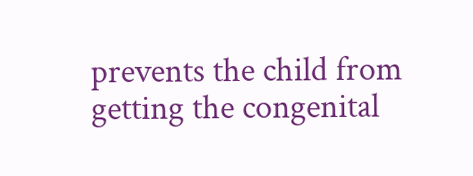prevents the child from getting the congenital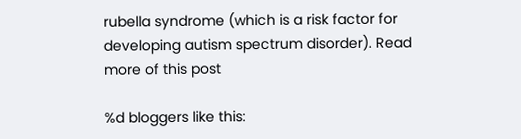rubella syndrome (which is a risk factor for developing autism spectrum disorder). Read more of this post

%d bloggers like this: